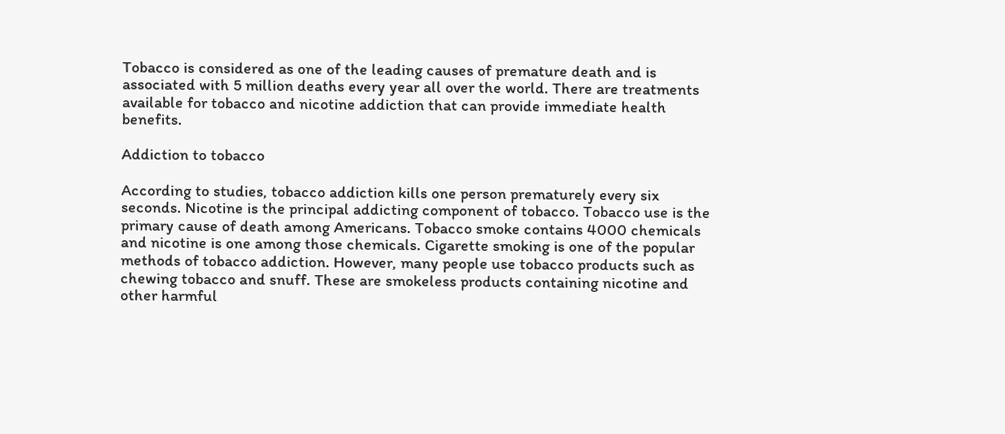Tobacco is considered as one of the leading causes of premature death and is associated with 5 million deaths every year all over the world. There are treatments available for tobacco and nicotine addiction that can provide immediate health benefits.

Addiction to tobacco

According to studies, tobacco addiction kills one person prematurely every six seconds. Nicotine is the principal addicting component of tobacco. Tobacco use is the primary cause of death among Americans. Tobacco smoke contains 4000 chemicals and nicotine is one among those chemicals. Cigarette smoking is one of the popular methods of tobacco addiction. However, many people use tobacco products such as chewing tobacco and snuff. These are smokeless products containing nicotine and other harmful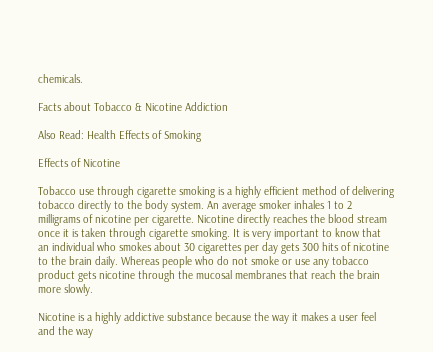chemicals.

Facts about Tobacco & Nicotine Addiction

Also Read: Health Effects of Smoking

Effects of Nicotine

Tobacco use through cigarette smoking is a highly efficient method of delivering tobacco directly to the body system. An average smoker inhales 1 to 2 milligrams of nicotine per cigarette. Nicotine directly reaches the blood stream once it is taken through cigarette smoking. It is very important to know that an individual who smokes about 30 cigarettes per day gets 300 hits of nicotine to the brain daily. Whereas people who do not smoke or use any tobacco product gets nicotine through the mucosal membranes that reach the brain more slowly.

Nicotine is a highly addictive substance because the way it makes a user feel and the way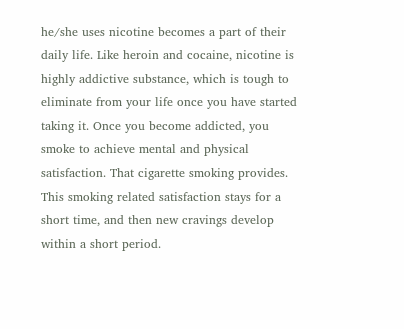he/she uses nicotine becomes a part of their daily life. Like heroin and cocaine, nicotine is highly addictive substance, which is tough to eliminate from your life once you have started taking it. Once you become addicted, you smoke to achieve mental and physical satisfaction. That cigarette smoking provides. This smoking related satisfaction stays for a short time, and then new cravings develop within a short period.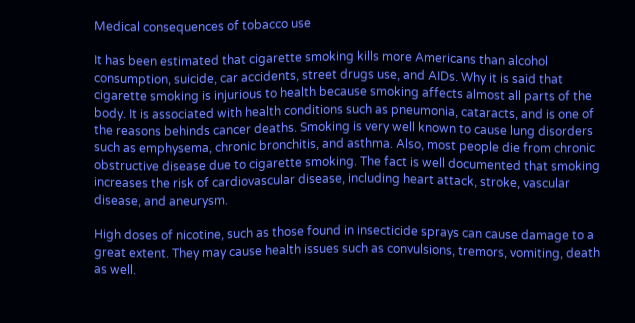Medical consequences of tobacco use

It has been estimated that cigarette smoking kills more Americans than alcohol consumption, suicide, car accidents, street drugs use, and AIDs. Why it is said that cigarette smoking is injurious to health because smoking affects almost all parts of the body. It is associated with health conditions such as pneumonia, cataracts, and is one of the reasons behinds cancer deaths. Smoking is very well known to cause lung disorders such as emphysema, chronic bronchitis, and asthma. Also, most people die from chronic obstructive disease due to cigarette smoking. The fact is well documented that smoking increases the risk of cardiovascular disease, including heart attack, stroke, vascular disease, and aneurysm.

High doses of nicotine, such as those found in insecticide sprays can cause damage to a great extent. They may cause health issues such as convulsions, tremors, vomiting, death as well.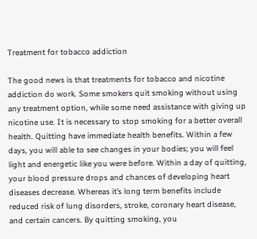Treatment for tobacco addiction

The good news is that treatments for tobacco and nicotine addiction do work. Some smokers quit smoking without using any treatment option, while some need assistance with giving up nicotine use. It is necessary to stop smoking for a better overall health. Quitting have immediate health benefits. Within a few days, you will able to see changes in your bodies; you will feel light and energetic like you were before. Within a day of quitting, your blood pressure drops and chances of developing heart diseases decrease. Whereas it’s long term benefits include reduced risk of lung disorders, stroke, coronary heart disease, and certain cancers. By quitting smoking, you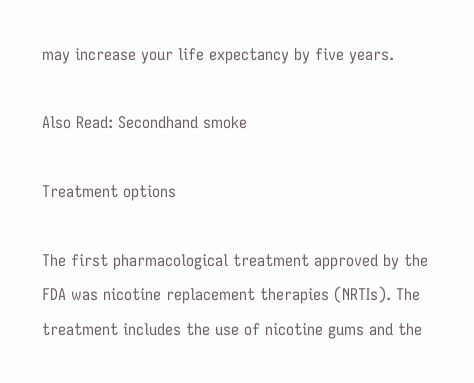may increase your life expectancy by five years.

Also Read: Secondhand smoke

Treatment options

The first pharmacological treatment approved by the FDA was nicotine replacement therapies (NRTIs). The treatment includes the use of nicotine gums and the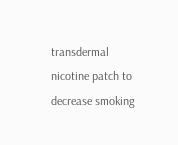transdermal nicotine patch to decrease smoking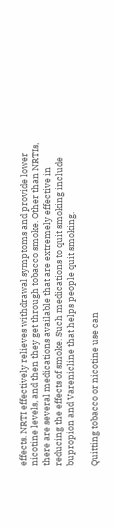effects. NRTI effectively relieves withdrawal symptoms and provide lower nicotine levels, and then they get through tobacco smoke. Other than NRTIs, there are several medications available that are extremely effective in reducing the effects of smoke. Such medications to quit smoking include bupropion and Varenicline that helps people quit smoking.

Quitting tobacco or nicotine use can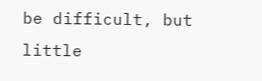be difficult, but little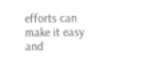efforts can make it easy and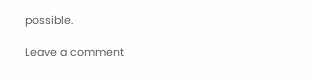possible.

Leave a comment